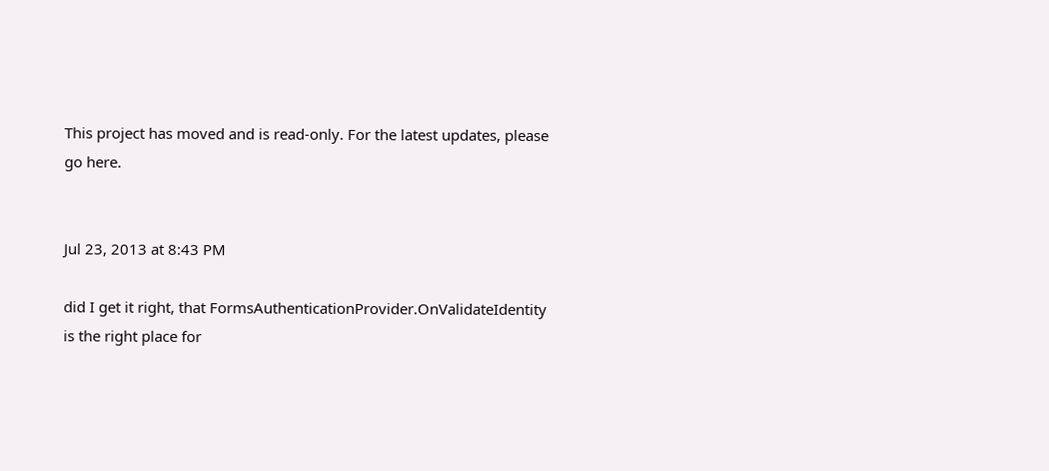This project has moved and is read-only. For the latest updates, please go here.


Jul 23, 2013 at 8:43 PM

did I get it right, that FormsAuthenticationProvider.OnValidateIdentity is the right place for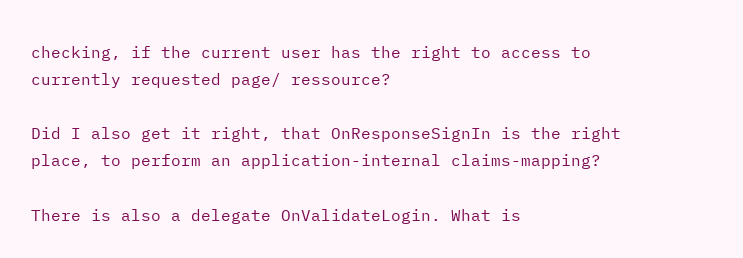checking, if the current user has the right to access to currently requested page/ ressource?

Did I also get it right, that OnResponseSignIn is the right place, to perform an application-internal claims-mapping?

There is also a delegate OnValidateLogin. What is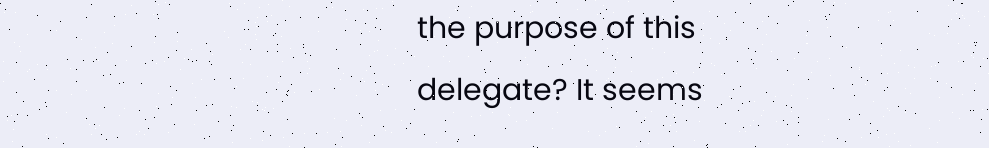the purpose of this delegate? It seems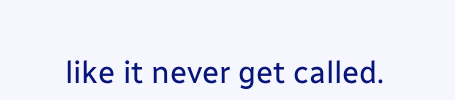like it never get called.